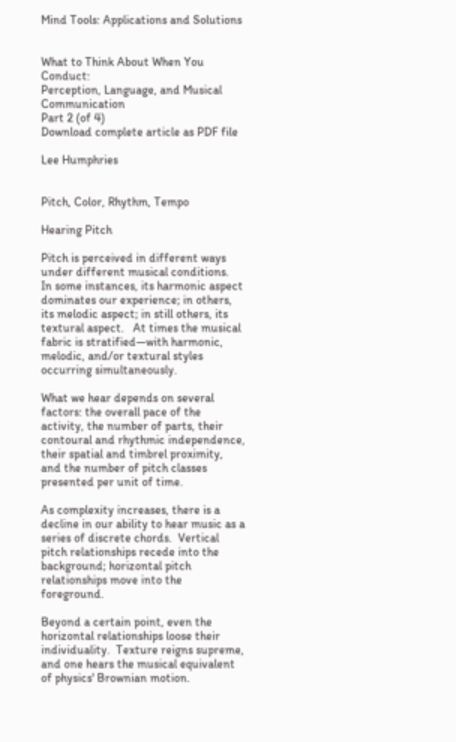Mind Tools: Applications and Solutions


What to Think About When You Conduct:
Perception, Language, and Musical Communication
Part 2 (of 4)
Download complete article as PDF file

Lee Humphries


Pitch, Color, Rhythm, Tempo

Hearing Pitch

Pitch is perceived in different ways under different musical conditions.  In some instances, its harmonic aspect dominates our experience; in others, its melodic aspect; in still others, its textural aspect.   At times the musical fabric is stratified—with harmonic, melodic, and/or textural styles occurring simultaneously.

What we hear depends on several factors: the overall pace of the activity, the number of parts, their contoural and rhythmic independence, their spatial and timbrel proximity, and the number of pitch classes presented per unit of time.

As complexity increases, there is a decline in our ability to hear music as a series of discrete chords.  Vertical pitch relationships recede into the background; horizontal pitch relationships move into the foreground.

Beyond a certain point, even the horizontal relationships loose their individuality.  Texture reigns supreme, and one hears the musical equivalent of physics' Brownian motion.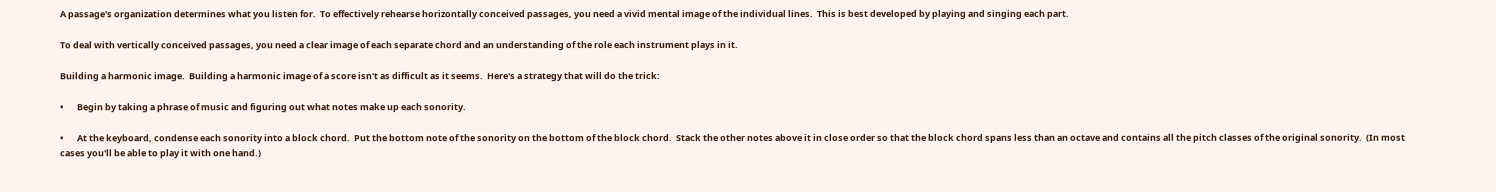A passage's organization determines what you listen for.  To effectively rehearse horizontally conceived passages, you need a vivid mental image of the individual lines.  This is best developed by playing and singing each part.

To deal with vertically conceived passages, you need a clear image of each separate chord and an understanding of the role each instrument plays in it.

Building a harmonic image.  Building a harmonic image of a score isn't as difficult as it seems.  Here's a strategy that will do the trick:

•       Begin by taking a phrase of music and figuring out what notes make up each sonority.

•       At the keyboard, condense each sonority into a block chord.  Put the bottom note of the sonority on the bottom of the block chord.  Stack the other notes above it in close order so that the block chord spans less than an octave and contains all the pitch classes of the original sonority.  (In most cases you'll be able to play it with one hand.)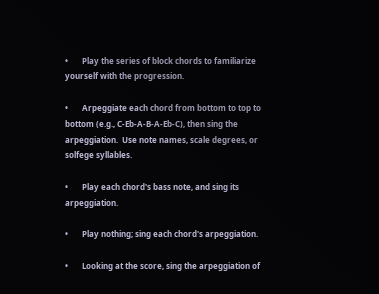•       Play the series of block chords to familiarize yourself with the progression.

•       Arpeggiate each chord from bottom to top to bottom (e.g., C-Eb-A-B-A-Eb-C), then sing the arpeggiation.  Use note names, scale degrees, or solfege syllables.

•       Play each chord's bass note, and sing its arpeggiation.

•       Play nothing; sing each chord's arpeggiation.

•       Looking at the score, sing the arpeggiation of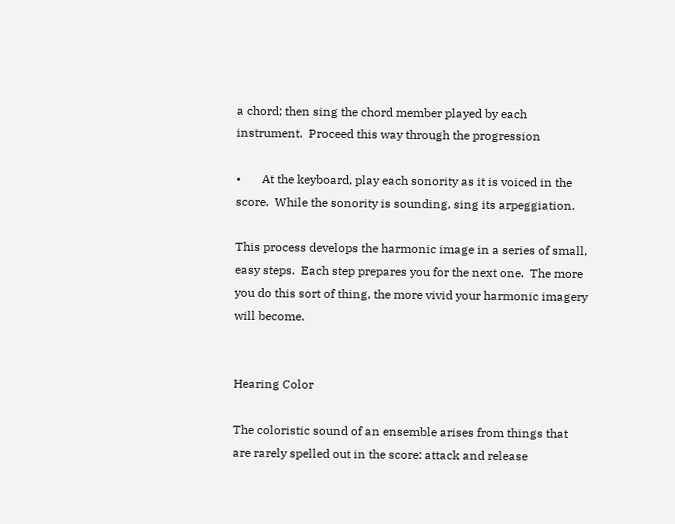a chord; then sing the chord member played by each instrument.  Proceed this way through the progression

•       At the keyboard, play each sonority as it is voiced in the score.  While the sonority is sounding, sing its arpeggiation.

This process develops the harmonic image in a series of small, easy steps.  Each step prepares you for the next one.  The more you do this sort of thing, the more vivid your harmonic imagery will become.


Hearing Color

The coloristic sound of an ensemble arises from things that are rarely spelled out in the score: attack and release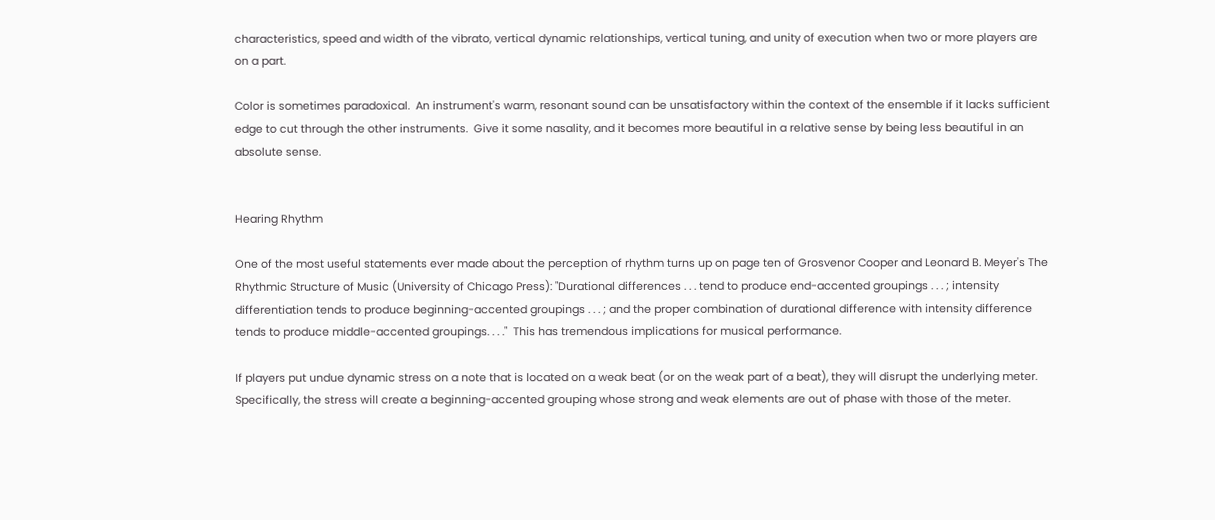characteristics, speed and width of the vibrato, vertical dynamic relationships, vertical tuning, and unity of execution when two or more players are on a part.

Color is sometimes paradoxical.  An instrument's warm, resonant sound can be unsatisfactory within the context of the ensemble if it lacks sufficient edge to cut through the other instruments.  Give it some nasality, and it becomes more beautiful in a relative sense by being less beautiful in an absolute sense.


Hearing Rhythm

One of the most useful statements ever made about the perception of rhythm turns up on page ten of Grosvenor Cooper and Leonard B. Meyer's The Rhythmic Structure of Music (University of Chicago Press): "Durational differences . . . tend to produce end-accented groupings . . . ; intensity differentiation tends to produce beginning-accented groupings . . . ; and the proper combination of durational difference with intensity difference tends to produce middle-accented groupings. . . ."  This has tremendous implications for musical performance.

If players put undue dynamic stress on a note that is located on a weak beat (or on the weak part of a beat), they will disrupt the underlying meter.  Specifically, the stress will create a beginning-accented grouping whose strong and weak elements are out of phase with those of the meter.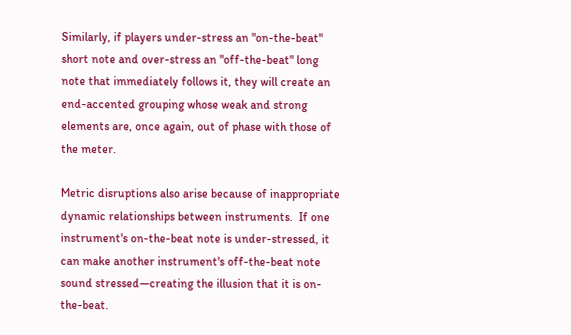Similarly, if players under-stress an "on-the-beat" short note and over-stress an "off-the-beat" long note that immediately follows it, they will create an end-accented grouping whose weak and strong elements are, once again, out of phase with those of the meter.

Metric disruptions also arise because of inappropriate dynamic relationships between instruments.  If one instrument's on-the-beat note is under-stressed, it can make another instrument's off-the-beat note sound stressed—creating the illusion that it is on-the-beat.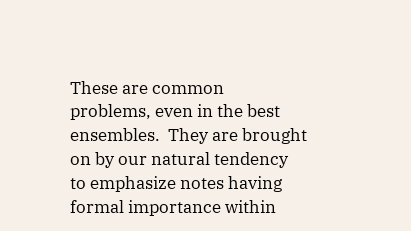These are common problems, even in the best ensembles.  They are brought on by our natural tendency to emphasize notes having formal importance within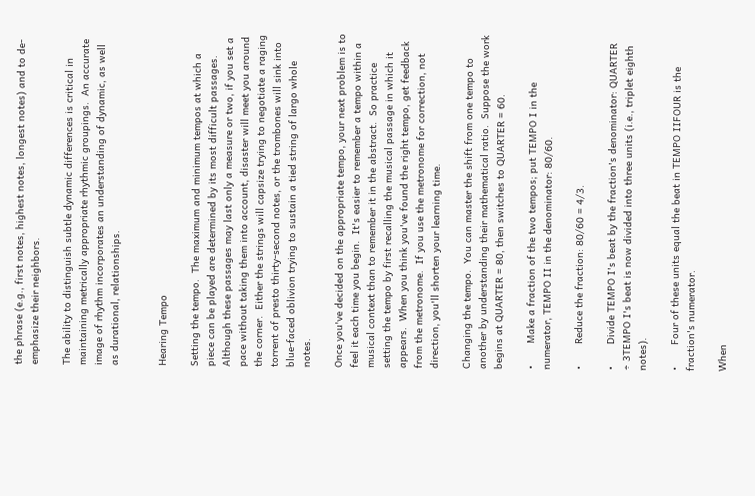the phrase (e.g., first notes, highest notes, longest notes) and to de-emphasize their neighbors.

The ability to distinguish subtle dynamic differences is critical in maintaining metrically appropriate rhythmic groupings.  An accurate image of rhythm incorporates an understanding of dynamic, as well as durational, relationships.


Hearing Tempo

Setting the tempo.  The maximum and minimum tempos at which a piece can be played are determined by its most difficult passages.  Although these passages may last only a measure or two, if you set a pace without taking them into account, disaster will meet you around the corner.  Either the strings will capsize trying to negotiate a raging torrent of presto thirty-second notes, or the trombones will sink into blue-faced oblivion trying to sustain a tied string of largo whole notes.

Once you've decided on the appropriate tempo, your next problem is to feel it each time you begin.  It's easier to remember a tempo within a musical context than to remember it in the abstract.  So practice setting the tempo by first recalling the musical passage in which it appears.  When you think you've found the right tempo, get feedback from the metronome.  If you use the metronome for correction, not direction, you'll shorten your learning time.

Changing the tempo.  You can master the shift from one tempo to another by understanding their mathematical ratio.  Suppose the work begins at QUARTER = 80, then switches to QUARTER = 60.

•       Make a fraction of the two tempos; put TEMPO I in the numerator, TEMPO II in the denominator: 80/60.

•       Reduce the fraction: 80/60 = 4/3.

•       Divide TEMPO I's beat by the fraction's denominator: QUARTER ÷ 3TEMPO I's beat is now divided into three units (i.e., triplet eighth notes).

•       Four of these units equal the beat in TEMPO IIFOUR is the fraction's numerator.

When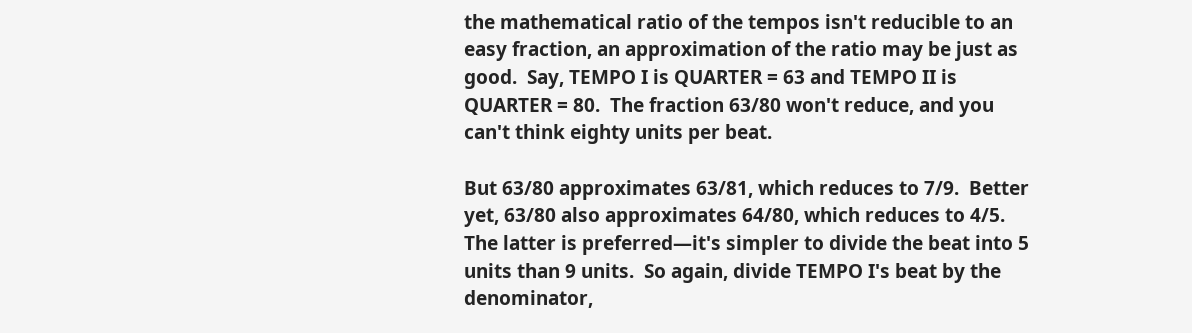the mathematical ratio of the tempos isn't reducible to an easy fraction, an approximation of the ratio may be just as good.  Say, TEMPO I is QUARTER = 63 and TEMPO II is QUARTER = 80.  The fraction 63/80 won't reduce, and you can't think eighty units per beat.

But 63/80 approximates 63/81, which reduces to 7/9.  Better yet, 63/80 also approximates 64/80, which reduces to 4/5.  The latter is preferred—it's simpler to divide the beat into 5 units than 9 units.  So again, divide TEMPO I's beat by the denominator,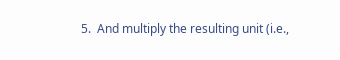5.  And multiply the resulting unit (i.e.,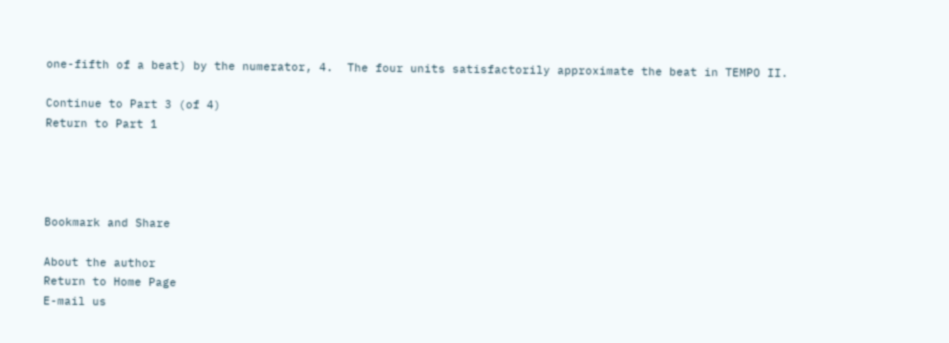one-fifth of a beat) by the numerator, 4.  The four units satisfactorily approximate the beat in TEMPO II.

Continue to Part 3 (of 4)
Return to Part 1




Bookmark and Share

About the author
Return to Home Page
E-mail us